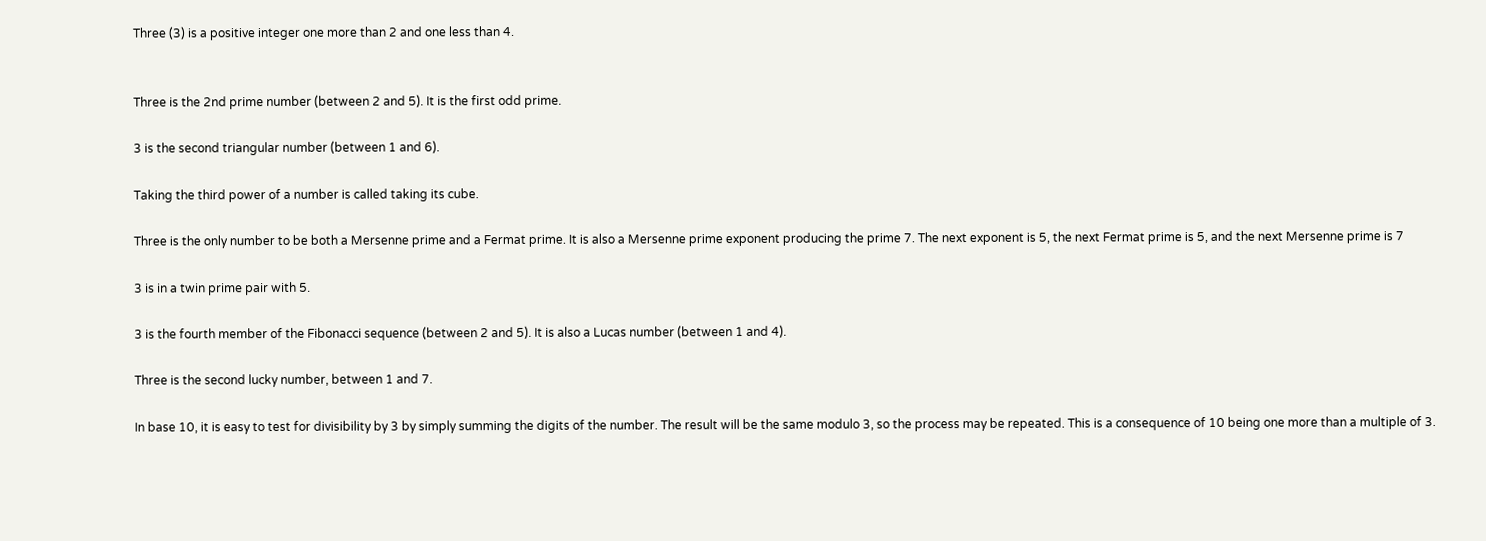Three (3) is a positive integer one more than 2 and one less than 4.


Three is the 2nd prime number (between 2 and 5). It is the first odd prime.

3 is the second triangular number (between 1 and 6).

Taking the third power of a number is called taking its cube.

Three is the only number to be both a Mersenne prime and a Fermat prime. It is also a Mersenne prime exponent producing the prime 7. The next exponent is 5, the next Fermat prime is 5, and the next Mersenne prime is 7

3 is in a twin prime pair with 5.

3 is the fourth member of the Fibonacci sequence (between 2 and 5). It is also a Lucas number (between 1 and 4).

Three is the second lucky number, between 1 and 7.

In base 10, it is easy to test for divisibility by 3 by simply summing the digits of the number. The result will be the same modulo 3, so the process may be repeated. This is a consequence of 10 being one more than a multiple of 3.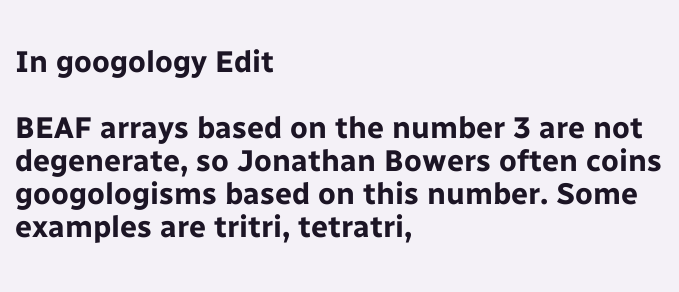In googology Edit

BEAF arrays based on the number 3 are not degenerate, so Jonathan Bowers often coins googologisms based on this number. Some examples are tritri, tetratri,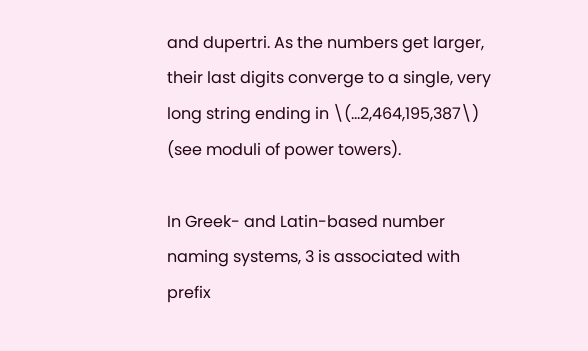and dupertri. As the numbers get larger, their last digits converge to a single, very long string ending in \(...2,464,195,387\) (see moduli of power towers).

In Greek- and Latin-based number naming systems, 3 is associated with prefix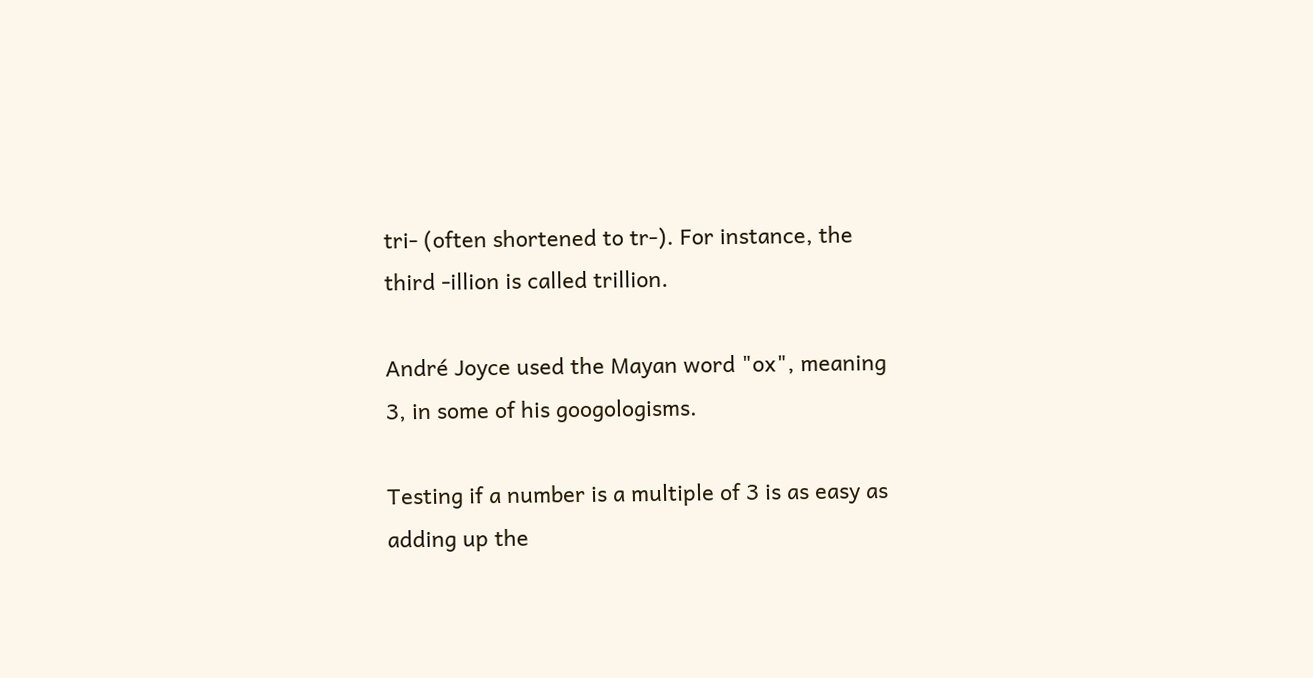tri- (often shortened to tr-). For instance, the third -illion is called trillion.

André Joyce used the Mayan word "ox", meaning 3, in some of his googologisms.

Testing if a number is a multiple of 3 is as easy as adding up the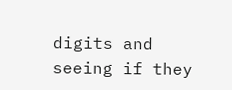digits and seeing if they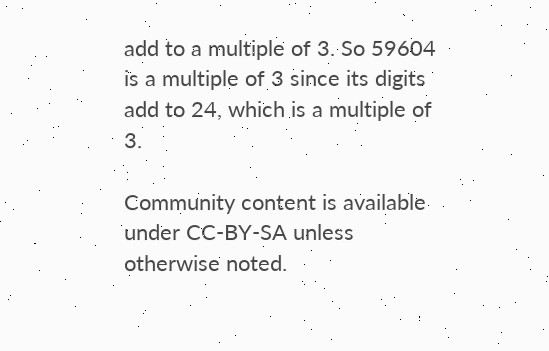add to a multiple of 3. So 59604 is a multiple of 3 since its digits add to 24, which is a multiple of 3.

Community content is available under CC-BY-SA unless otherwise noted.